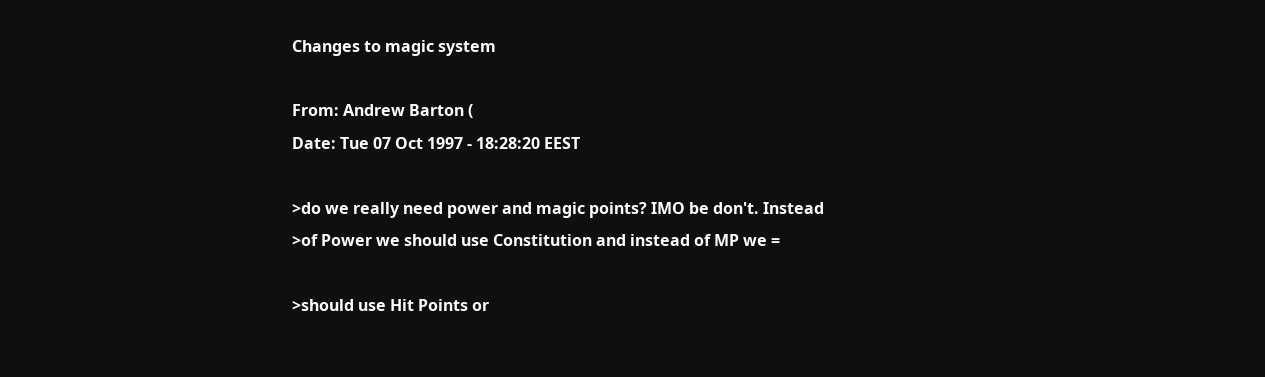Changes to magic system

From: Andrew Barton (
Date: Tue 07 Oct 1997 - 18:28:20 EEST

>do we really need power and magic points? IMO be don't. Instead
>of Power we should use Constitution and instead of MP we =

>should use Hit Points or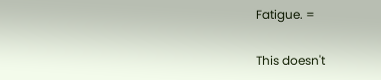Fatigue. =

This doesn't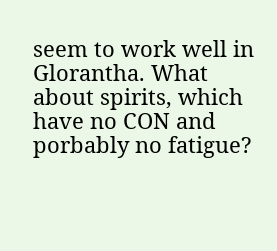seem to work well in Glorantha. What about spirits, which
have no CON and porbably no fatigue?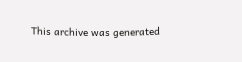This archive was generated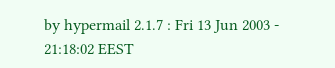by hypermail 2.1.7 : Fri 13 Jun 2003 - 21:18:02 EEST